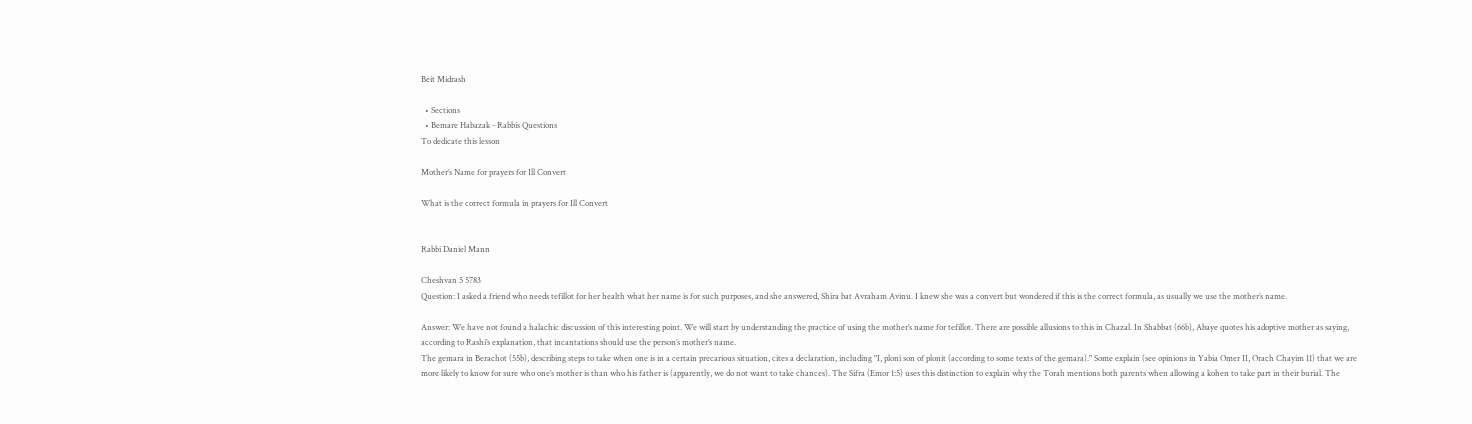Beit Midrash

  • Sections
  • Bemare Habazak - Rabbis Questions
To dedicate this lesson

Mother’s Name for prayers for Ill Convert

What is the correct formula in prayers for Ill Convert


Rabbi Daniel Mann

Cheshvan 5 5783
Question: I asked a friend who needs tefillot for her health what her name is for such purposes, and she answered, Shira bat Avraham Avinu. I knew she was a convert but wondered if this is the correct formula, as usually we use the mother’s name.

Answer: We have not found a halachic discussion of this interesting point. We will start by understanding the practice of using the mother’s name for tefillot. There are possible allusions to this in Chazal. In Shabbat (66b), Abaye quotes his adoptive mother as saying, according to Rashi’s explanation, that incantations should use the person’s mother’s name.
The gemara in Berachot (55b), describing steps to take when one is in a certain precarious situation, cites a declaration, including "I, ploni son of plonit (according to some texts of the gemara)." Some explain (see opinions in Yabia Omer II, Orach Chayim 11) that we are more likely to know for sure who one’s mother is than who his father is (apparently, we do not want to take chances). The Sifra (Emor 1:5) uses this distinction to explain why the Torah mentions both parents when allowing a kohen to take part in their burial. The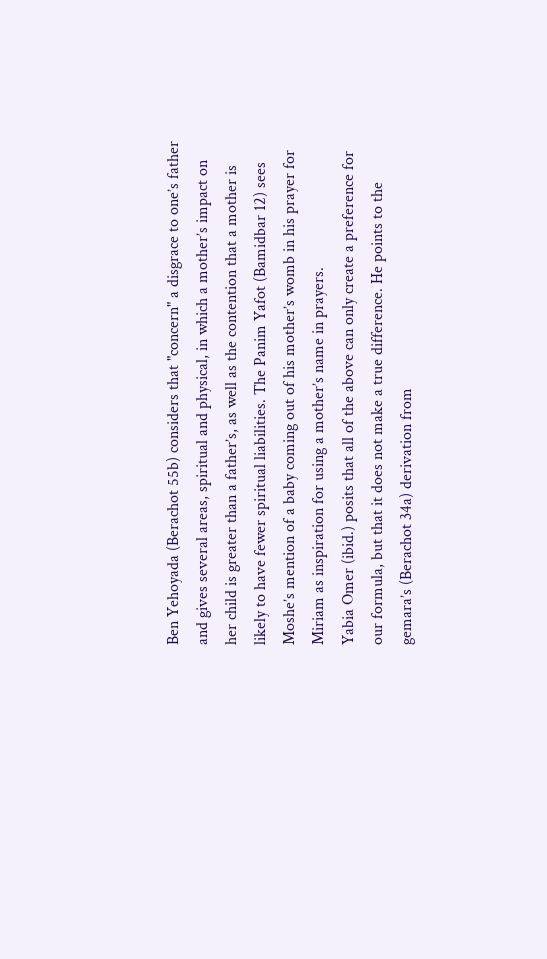Ben Yehoyada (Berachot 55b) considers that "concern" a disgrace to one’s father and gives several areas, spiritual and physical, in which a mother’s impact on her child is greater than a father’s, as well as the contention that a mother is likely to have fewer spiritual liabilities. The Panim Yafot (Bamidbar 12) sees Moshe’s mention of a baby coming out of his mother’s womb in his prayer for Miriam as inspiration for using a mother’s name in prayers.
Yabia Omer (ibid.) posits that all of the above can only create a preference for our formula, but that it does not make a true difference. He points to the gemara’s (Berachot 34a) derivation from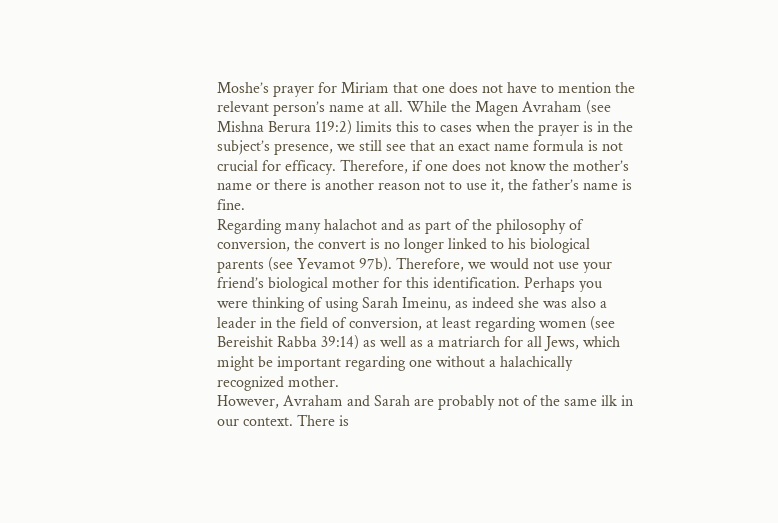Moshe’s prayer for Miriam that one does not have to mention the relevant person’s name at all. While the Magen Avraham (see Mishna Berura 119:2) limits this to cases when the prayer is in the subject’s presence, we still see that an exact name formula is not crucial for efficacy. Therefore, if one does not know the mother’s name or there is another reason not to use it, the father’s name is fine.
Regarding many halachot and as part of the philosophy of conversion, the convert is no longer linked to his biological parents (see Yevamot 97b). Therefore, we would not use your friend’s biological mother for this identification. Perhaps you were thinking of using Sarah Imeinu, as indeed she was also a leader in the field of conversion, at least regarding women (see Bereishit Rabba 39:14) as well as a matriarch for all Jews, which might be important regarding one without a halachically recognized mother.
However, Avraham and Sarah are probably not of the same ilk in our context. There is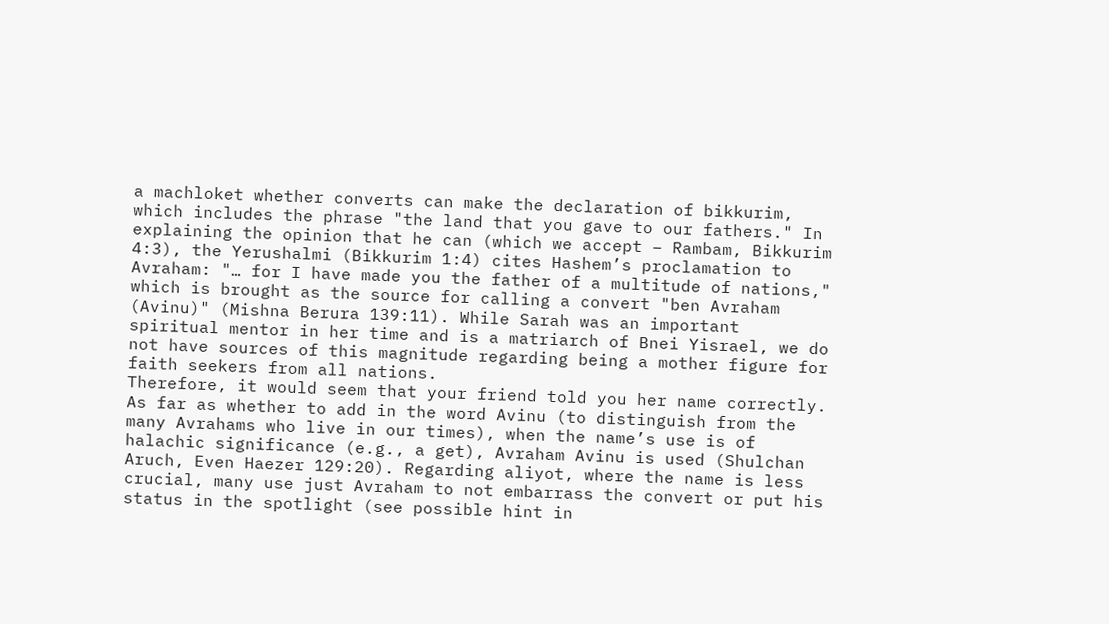a machloket whether converts can make the declaration of bikkurim, which includes the phrase "the land that you gave to our fathers." In explaining the opinion that he can (which we accept – Rambam, Bikkurim 4:3), the Yerushalmi (Bikkurim 1:4) cites Hashem’s proclamation to Avraham: "… for I have made you the father of a multitude of nations," which is brought as the source for calling a convert "ben Avraham (Avinu)" (Mishna Berura 139:11). While Sarah was an important spiritual mentor in her time and is a matriarch of Bnei Yisrael, we do not have sources of this magnitude regarding being a mother figure for faith seekers from all nations.
Therefore, it would seem that your friend told you her name correctly. As far as whether to add in the word Avinu (to distinguish from the many Avrahams who live in our times), when the name’s use is of halachic significance (e.g., a get), Avraham Avinu is used (Shulchan Aruch, Even Haezer 129:20). Regarding aliyot, where the name is less crucial, many use just Avraham to not embarrass the convert or put his status in the spotlight (see possible hint in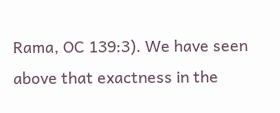Rama, OC 139:3). We have seen above that exactness in the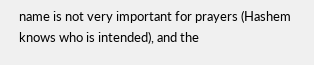name is not very important for prayers (Hashem knows who is intended), and the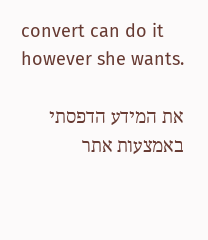convert can do it however she wants.

את המידע הדפסתי באמצעות אתר